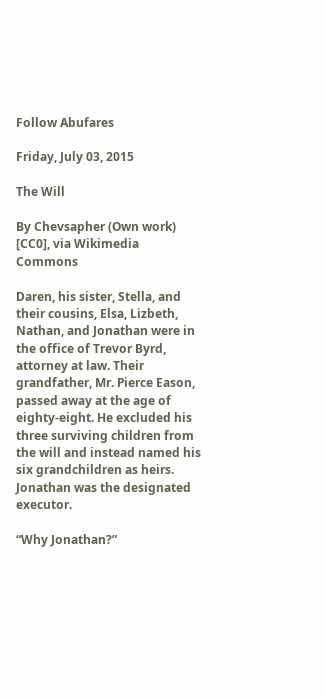Follow Abufares

Friday, July 03, 2015

The Will

By Chevsapher (Own work) [CC0], via Wikimedia Commons

Daren, his sister, Stella, and their cousins, Elsa, Lizbeth, Nathan, and Jonathan were in the office of Trevor Byrd, attorney at law. Their grandfather, Mr. Pierce Eason, passed away at the age of eighty-eight. He excluded his three surviving children from the will and instead named his six grandchildren as heirs. Jonathan was the designated executor.

“Why Jonathan?”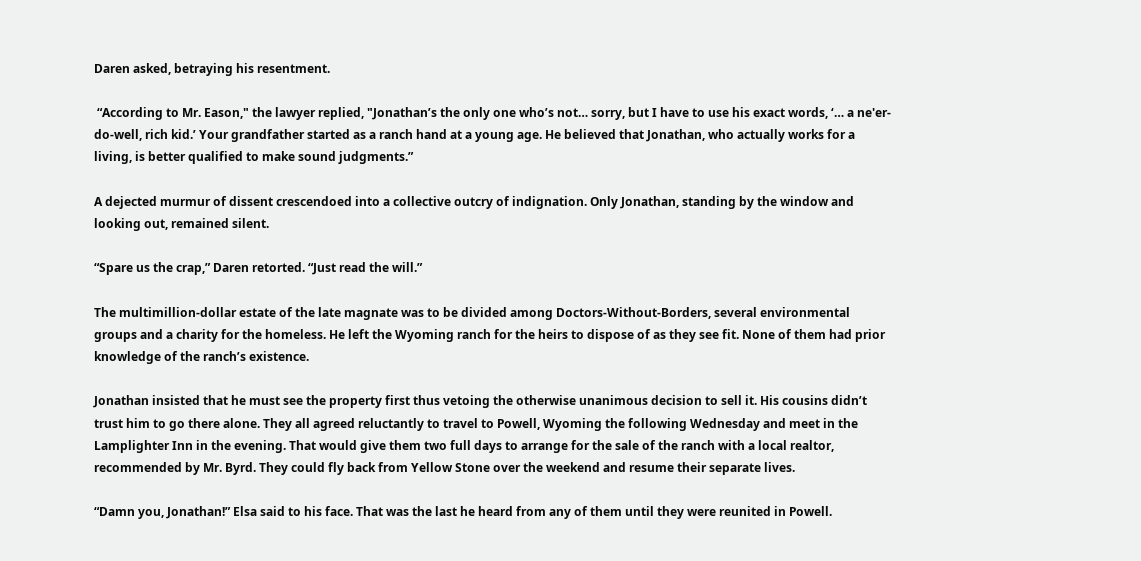Daren asked, betraying his resentment.

 “According to Mr. Eason," the lawyer replied, "Jonathan’s the only one who’s not… sorry, but I have to use his exact words, ‘… a ne'er-do-well, rich kid.’ Your grandfather started as a ranch hand at a young age. He believed that Jonathan, who actually works for a living, is better qualified to make sound judgments.”

A dejected murmur of dissent crescendoed into a collective outcry of indignation. Only Jonathan, standing by the window and looking out, remained silent.

“Spare us the crap,” Daren retorted. “Just read the will.”

The multimillion-dollar estate of the late magnate was to be divided among Doctors-Without-Borders, several environmental groups and a charity for the homeless. He left the Wyoming ranch for the heirs to dispose of as they see fit. None of them had prior knowledge of the ranch’s existence.

Jonathan insisted that he must see the property first thus vetoing the otherwise unanimous decision to sell it. His cousins didn’t trust him to go there alone. They all agreed reluctantly to travel to Powell, Wyoming the following Wednesday and meet in the Lamplighter Inn in the evening. That would give them two full days to arrange for the sale of the ranch with a local realtor, recommended by Mr. Byrd. They could fly back from Yellow Stone over the weekend and resume their separate lives.

“Damn you, Jonathan!” Elsa said to his face. That was the last he heard from any of them until they were reunited in Powell.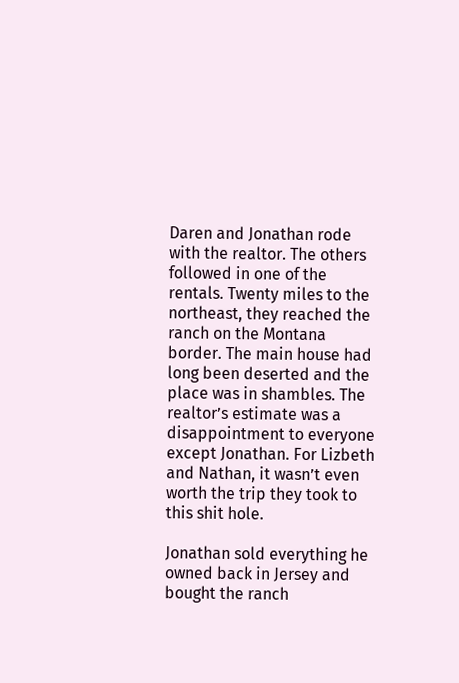Daren and Jonathan rode with the realtor. The others followed in one of the rentals. Twenty miles to the northeast, they reached the ranch on the Montana border. The main house had long been deserted and the place was in shambles. The realtor’s estimate was a disappointment to everyone except Jonathan. For Lizbeth and Nathan, it wasn’t even worth the trip they took to this shit hole.

Jonathan sold everything he owned back in Jersey and bought the ranch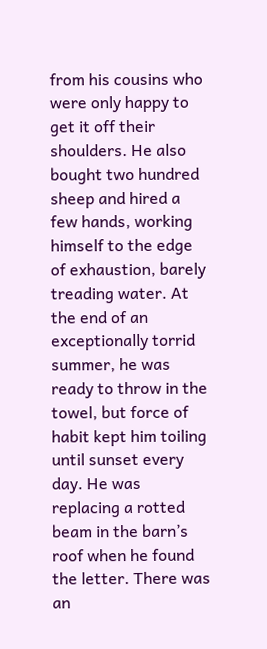from his cousins who were only happy to get it off their shoulders. He also bought two hundred sheep and hired a few hands, working himself to the edge of exhaustion, barely treading water. At the end of an exceptionally torrid summer, he was ready to throw in the towel, but force of habit kept him toiling until sunset every day. He was replacing a rotted beam in the barn’s roof when he found the letter. There was an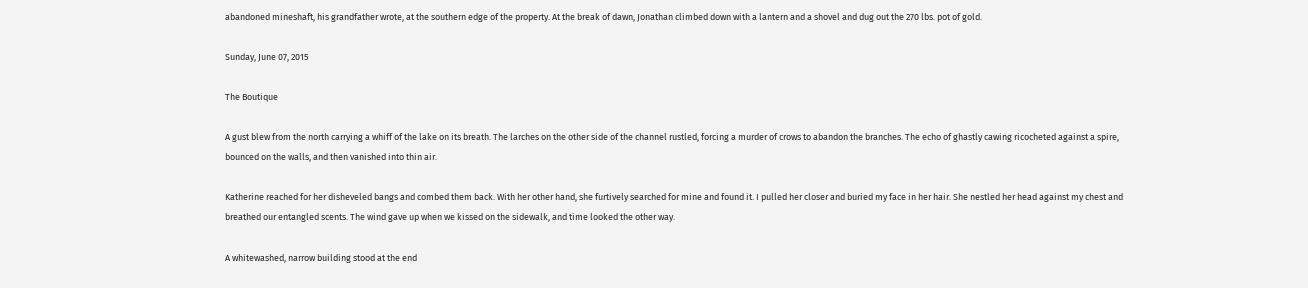abandoned mineshaft, his grandfather wrote, at the southern edge of the property. At the break of dawn, Jonathan climbed down with a lantern and a shovel and dug out the 270 lbs. pot of gold.

Sunday, June 07, 2015

The Boutique

A gust blew from the north carrying a whiff of the lake on its breath. The larches on the other side of the channel rustled, forcing a murder of crows to abandon the branches. The echo of ghastly cawing ricocheted against a spire, bounced on the walls, and then vanished into thin air.

Katherine reached for her disheveled bangs and combed them back. With her other hand, she furtively searched for mine and found it. I pulled her closer and buried my face in her hair. She nestled her head against my chest and breathed our entangled scents. The wind gave up when we kissed on the sidewalk, and time looked the other way.

A whitewashed, narrow building stood at the end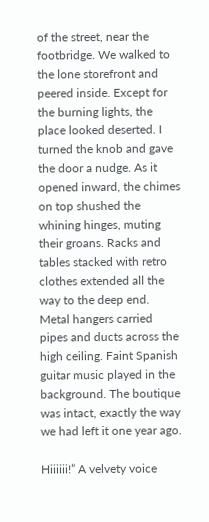of the street, near the footbridge. We walked to the lone storefront and peered inside. Except for the burning lights, the place looked deserted. I turned the knob and gave the door a nudge. As it opened inward, the chimes on top shushed the whining hinges, muting their groans. Racks and tables stacked with retro clothes extended all the way to the deep end. Metal hangers carried pipes and ducts across the high ceiling. Faint Spanish guitar music played in the background. The boutique was intact, exactly the way we had left it one year ago.

Hiiiiii!” A velvety voice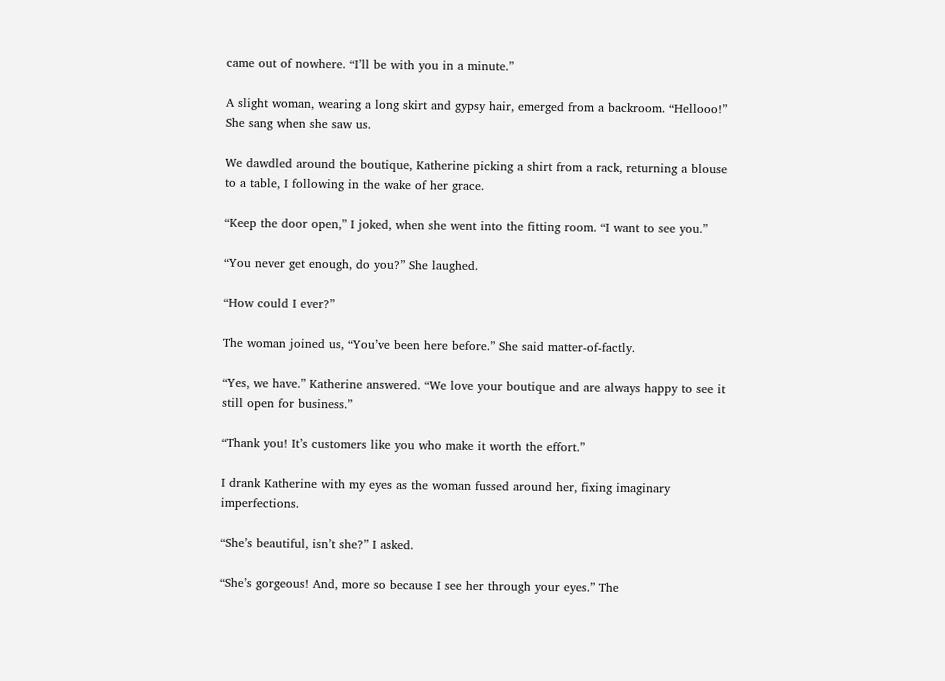came out of nowhere. “I’ll be with you in a minute.”

A slight woman, wearing a long skirt and gypsy hair, emerged from a backroom. “Hellooo!” She sang when she saw us.

We dawdled around the boutique, Katherine picking a shirt from a rack, returning a blouse to a table, I following in the wake of her grace.

“Keep the door open,” I joked, when she went into the fitting room. “I want to see you.”

“You never get enough, do you?” She laughed.

“How could I ever?”

The woman joined us, “You’ve been here before.” She said matter-of-factly.

“Yes, we have.” Katherine answered. “We love your boutique and are always happy to see it still open for business.”

“Thank you! It’s customers like you who make it worth the effort.”

I drank Katherine with my eyes as the woman fussed around her, fixing imaginary imperfections.

“She’s beautiful, isn’t she?” I asked.

“She’s gorgeous! And, more so because I see her through your eyes.” The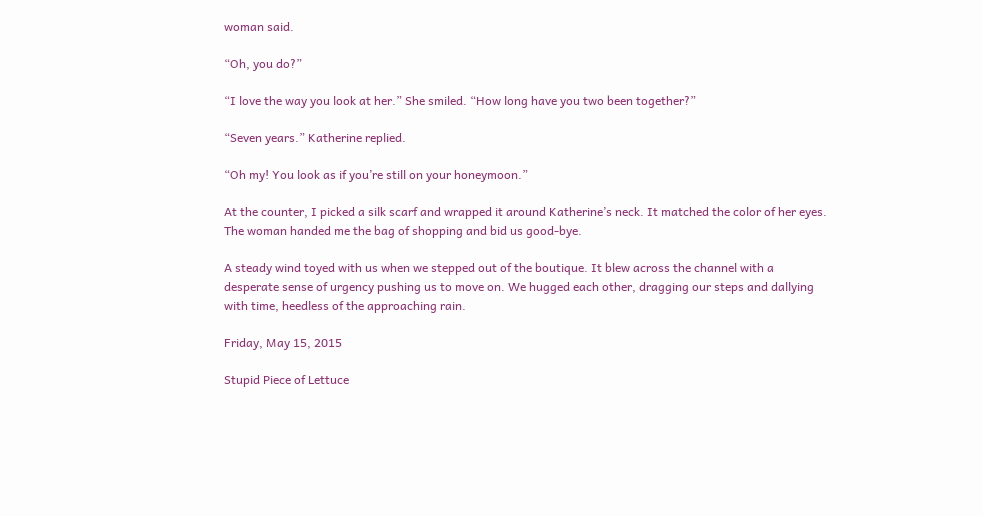woman said.

“Oh, you do?”

“I love the way you look at her.” She smiled. “How long have you two been together?”

“Seven years.” Katherine replied.

“Oh my! You look as if you’re still on your honeymoon.”

At the counter, I picked a silk scarf and wrapped it around Katherine’s neck. It matched the color of her eyes. The woman handed me the bag of shopping and bid us good-bye.

A steady wind toyed with us when we stepped out of the boutique. It blew across the channel with a desperate sense of urgency pushing us to move on. We hugged each other, dragging our steps and dallying with time, heedless of the approaching rain.

Friday, May 15, 2015

Stupid Piece of Lettuce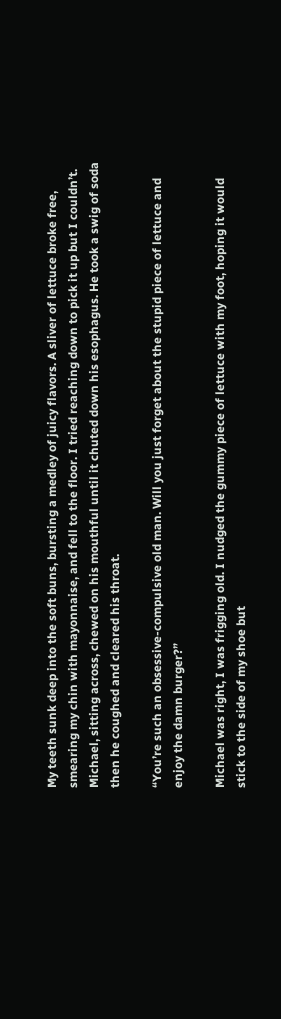My teeth sunk deep into the soft buns, bursting a medley of juicy flavors. A sliver of lettuce broke free, smearing my chin with mayonnaise, and fell to the floor. I tried reaching down to pick it up but I couldn’t. Michael, sitting across, chewed on his mouthful until it chuted down his esophagus. He took a swig of soda then he coughed and cleared his throat.

“You’re such an obsessive-compulsive old man. Will you just forget about the stupid piece of lettuce and enjoy the damn burger?”

Michael was right, I was frigging old. I nudged the gummy piece of lettuce with my foot, hoping it would stick to the side of my shoe but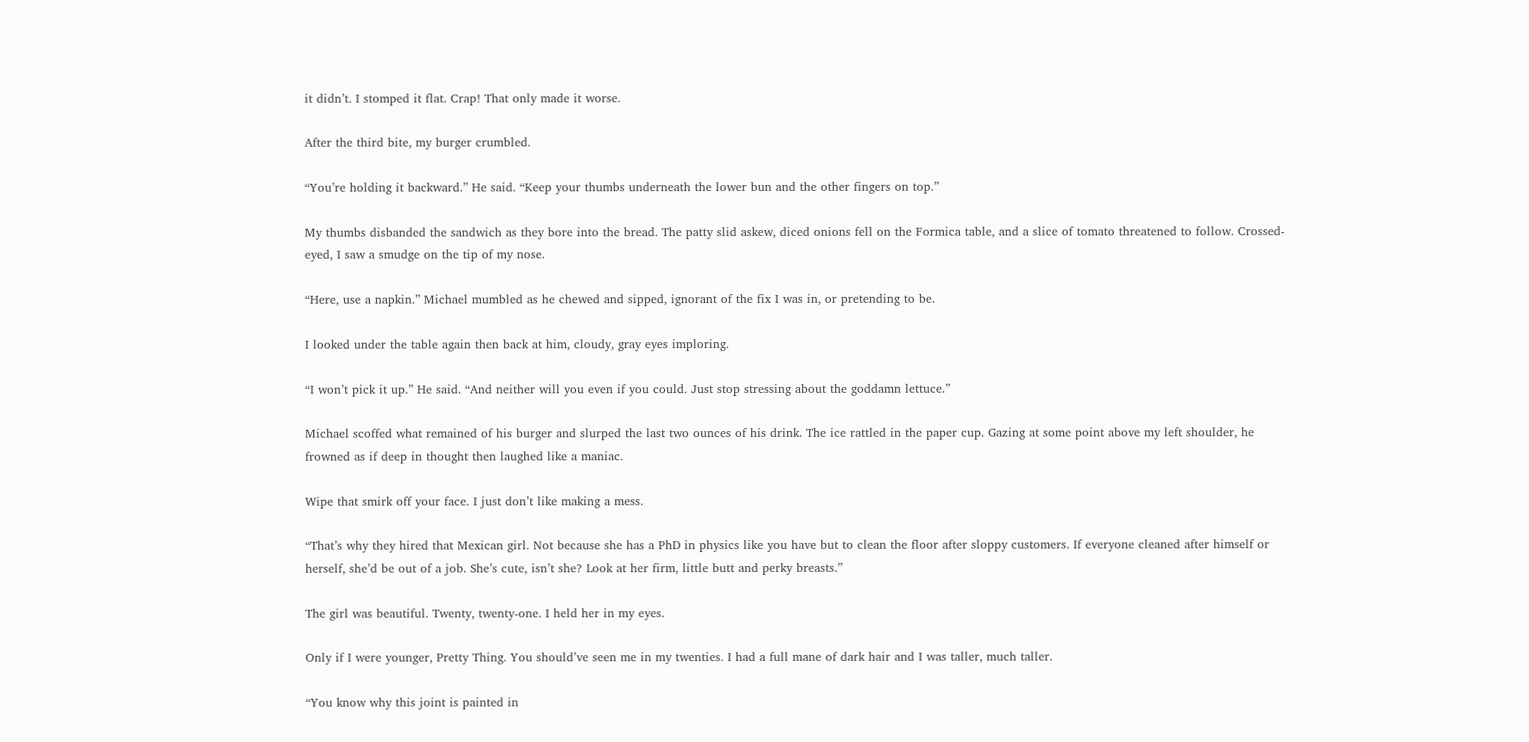it didn’t. I stomped it flat. Crap! That only made it worse.

After the third bite, my burger crumbled.

“You’re holding it backward.” He said. “Keep your thumbs underneath the lower bun and the other fingers on top.”

My thumbs disbanded the sandwich as they bore into the bread. The patty slid askew, diced onions fell on the Formica table, and a slice of tomato threatened to follow. Crossed-eyed, I saw a smudge on the tip of my nose.

“Here, use a napkin.” Michael mumbled as he chewed and sipped, ignorant of the fix I was in, or pretending to be.

I looked under the table again then back at him, cloudy, gray eyes imploring.

“I won’t pick it up.” He said. “And neither will you even if you could. Just stop stressing about the goddamn lettuce.”

Michael scoffed what remained of his burger and slurped the last two ounces of his drink. The ice rattled in the paper cup. Gazing at some point above my left shoulder, he frowned as if deep in thought then laughed like a maniac.

Wipe that smirk off your face. I just don’t like making a mess.

“That’s why they hired that Mexican girl. Not because she has a PhD in physics like you have but to clean the floor after sloppy customers. If everyone cleaned after himself or herself, she’d be out of a job. She’s cute, isn’t she? Look at her firm, little butt and perky breasts.”

The girl was beautiful. Twenty, twenty-one. I held her in my eyes.

Only if I were younger, Pretty Thing. You should’ve seen me in my twenties. I had a full mane of dark hair and I was taller, much taller.

“You know why this joint is painted in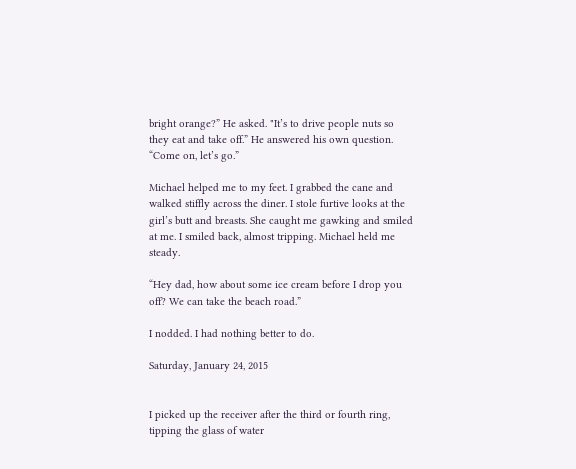bright orange?” He asked. "It’s to drive people nuts so they eat and take off.” He answered his own question. “Come on, let’s go.”

Michael helped me to my feet. I grabbed the cane and walked stiffly across the diner. I stole furtive looks at the girl’s butt and breasts. She caught me gawking and smiled at me. I smiled back, almost tripping. Michael held me steady.

“Hey dad, how about some ice cream before I drop you off? We can take the beach road.”

I nodded. I had nothing better to do.

Saturday, January 24, 2015


I picked up the receiver after the third or fourth ring, tipping the glass of water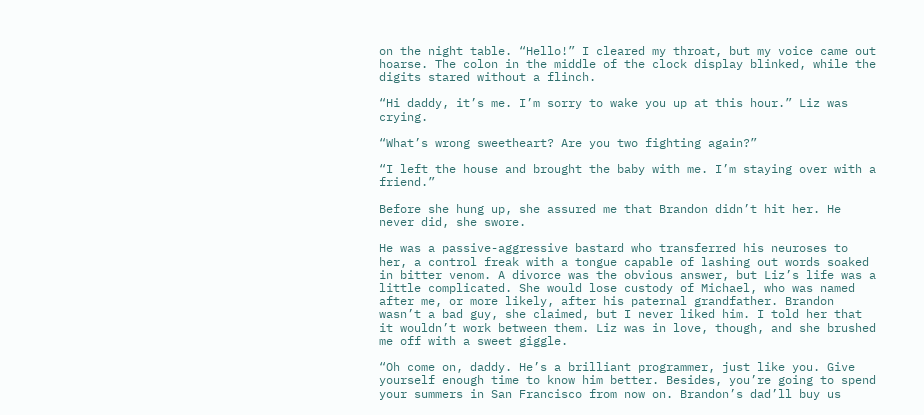on the night table. “Hello!” I cleared my throat, but my voice came out hoarse. The colon in the middle of the clock display blinked, while the digits stared without a flinch.

“Hi daddy, it’s me. I’m sorry to wake you up at this hour.” Liz was crying.

“What’s wrong sweetheart? Are you two fighting again?”

“I left the house and brought the baby with me. I’m staying over with a friend.”

Before she hung up, she assured me that Brandon didn’t hit her. He never did, she swore.

He was a passive-aggressive bastard who transferred his neuroses to her, a control freak with a tongue capable of lashing out words soaked in bitter venom. A divorce was the obvious answer, but Liz’s life was a little complicated. She would lose custody of Michael, who was named after me, or more likely, after his paternal grandfather. Brandon wasn’t a bad guy, she claimed, but I never liked him. I told her that it wouldn’t work between them. Liz was in love, though, and she brushed me off with a sweet giggle.

“Oh come on, daddy. He’s a brilliant programmer, just like you. Give yourself enough time to know him better. Besides, you’re going to spend your summers in San Francisco from now on. Brandon’s dad’ll buy us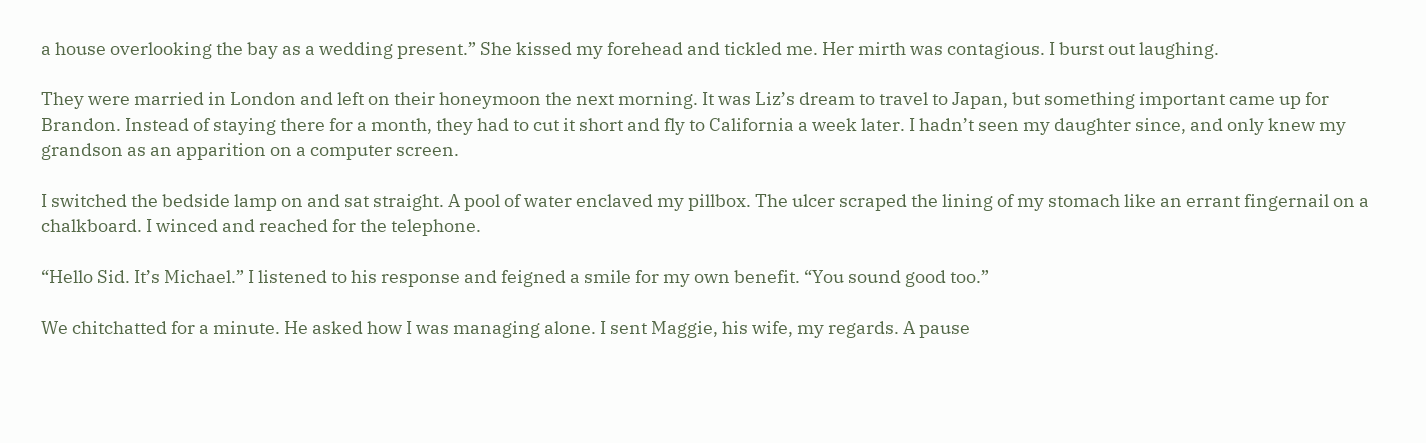a house overlooking the bay as a wedding present.” She kissed my forehead and tickled me. Her mirth was contagious. I burst out laughing.

They were married in London and left on their honeymoon the next morning. It was Liz’s dream to travel to Japan, but something important came up for Brandon. Instead of staying there for a month, they had to cut it short and fly to California a week later. I hadn’t seen my daughter since, and only knew my grandson as an apparition on a computer screen.

I switched the bedside lamp on and sat straight. A pool of water enclaved my pillbox. The ulcer scraped the lining of my stomach like an errant fingernail on a chalkboard. I winced and reached for the telephone.

“Hello Sid. It’s Michael.” I listened to his response and feigned a smile for my own benefit. “You sound good too.”

We chitchatted for a minute. He asked how I was managing alone. I sent Maggie, his wife, my regards. A pause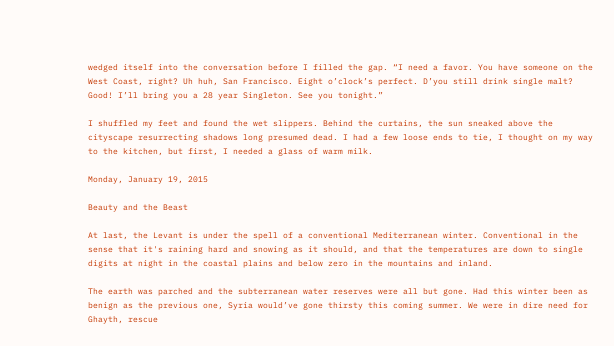wedged itself into the conversation before I filled the gap. “I need a favor. You have someone on the West Coast, right? Uh huh, San Francisco. Eight o’clock’s perfect. D’you still drink single malt? Good! I’ll bring you a 28 year Singleton. See you tonight.”

I shuffled my feet and found the wet slippers. Behind the curtains, the sun sneaked above the cityscape resurrecting shadows long presumed dead. I had a few loose ends to tie, I thought on my way to the kitchen, but first, I needed a glass of warm milk.

Monday, January 19, 2015

Beauty and the Beast

At last, the Levant is under the spell of a conventional Mediterranean winter. Conventional in the sense that it's raining hard and snowing as it should, and that the temperatures are down to single digits at night in the coastal plains and below zero in the mountains and inland.

The earth was parched and the subterranean water reserves were all but gone. Had this winter been as benign as the previous one, Syria would’ve gone thirsty this coming summer. We were in dire need for Ghayth, rescue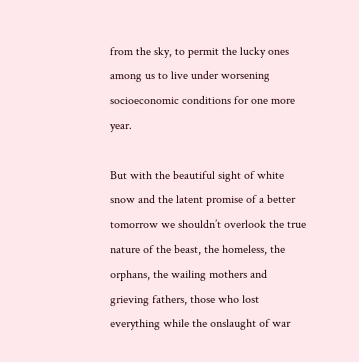from the sky, to permit the lucky ones among us to live under worsening socioeconomic conditions for one more year.

But with the beautiful sight of white snow and the latent promise of a better tomorrow we shouldn’t overlook the true nature of the beast, the homeless, the orphans, the wailing mothers and grieving fathers, those who lost everything while the onslaught of war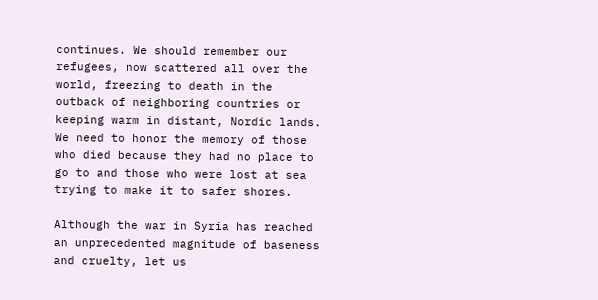continues. We should remember our refugees, now scattered all over the world, freezing to death in the outback of neighboring countries or keeping warm in distant, Nordic lands. We need to honor the memory of those who died because they had no place to go to and those who were lost at sea trying to make it to safer shores.

Although the war in Syria has reached an unprecedented magnitude of baseness and cruelty, let us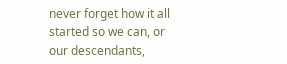never forget how it all started so we can, or our descendants,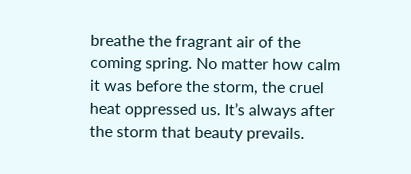breathe the fragrant air of the coming spring. No matter how calm it was before the storm, the cruel heat oppressed us. It’s always after the storm that beauty prevails.